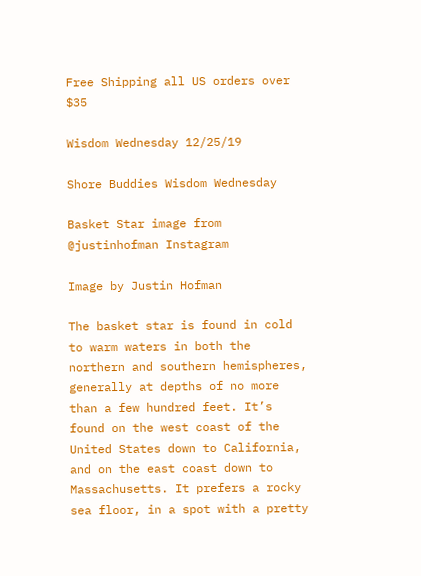Free Shipping all US orders over $35

Wisdom Wednesday 12/25/19

Shore Buddies Wisdom Wednesday

Basket Star image from @justinhofman Instagram

Image by Justin Hofman

The basket star is found in cold to warm waters in both the northern and southern hemispheres, generally at depths of no more than a few hundred feet. It’s found on the west coast of the United States down to California, and on the east coast down to Massachusetts. It prefers a rocky sea floor, in a spot with a pretty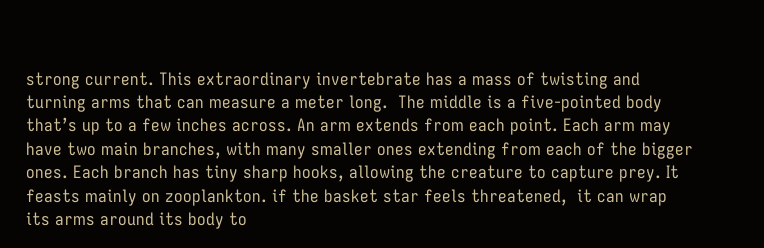strong current. This extraordinary invertebrate has a mass of twisting and turning arms that can measure a meter long.  The middle is a five-pointed body that’s up to a few inches across. An arm extends from each point. Each arm may have two main branches, with many smaller ones extending from each of the bigger ones. Each branch has tiny sharp hooks, allowing the creature to capture prey. It feasts mainly on zooplankton. if the basket star feels threatened,  it can wrap its arms around its body to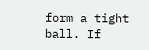form a tight ball. If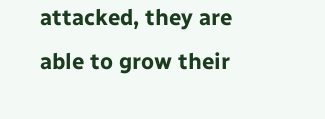attacked, they are able to grow their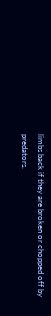limbs back if they are broken or chopped off by predators.